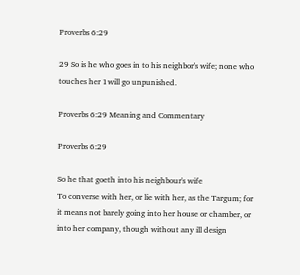Proverbs 6:29

29 So is he who goes in to his neighbor's wife; none who touches her 1will go unpunished.

Proverbs 6:29 Meaning and Commentary

Proverbs 6:29

So he that goeth into his neighbour's wife
To converse with her, or lie with her, as the Targum; for it means not barely going into her house or chamber, or into her company, though without any ill design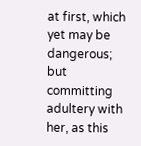at first, which yet may be dangerous; but committing adultery with her, as this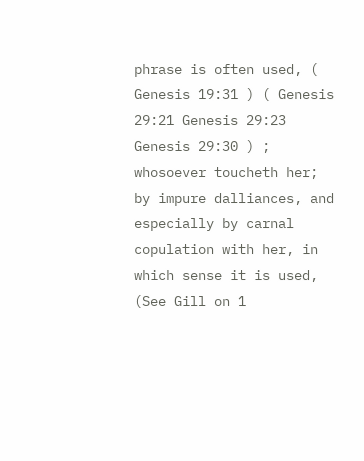phrase is often used, ( Genesis 19:31 ) ( Genesis 29:21 Genesis 29:23 Genesis 29:30 ) ; whosoever toucheth her;
by impure dalliances, and especially by carnal copulation with her, in which sense it is used, (See Gill on 1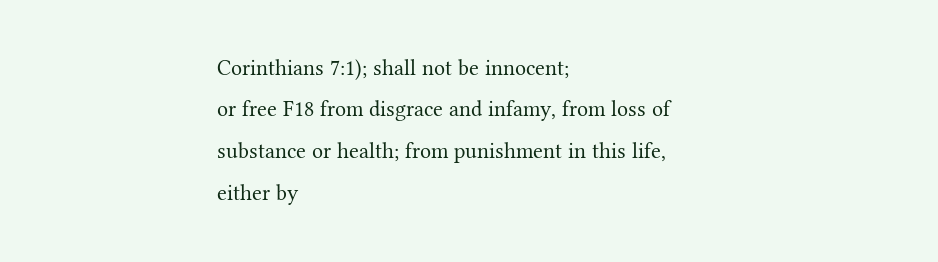Corinthians 7:1); shall not be innocent;
or free F18 from disgrace and infamy, from loss of substance or health; from punishment in this life, either by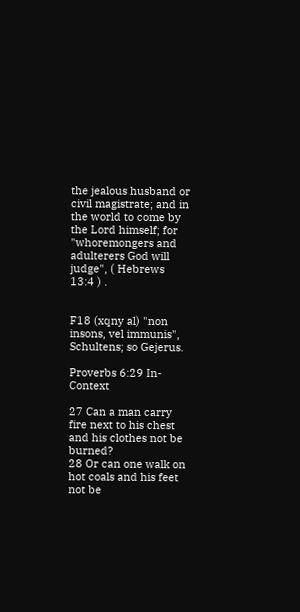the jealous husband or civil magistrate; and in the world to come by the Lord himself; for "whoremongers and adulterers God will judge", ( Hebrews 13:4 ) .


F18 (xqny al) "non insons, vel immunis", Schultens; so Gejerus.

Proverbs 6:29 In-Context

27 Can a man carry fire next to his chest and his clothes not be burned?
28 Or can one walk on hot coals and his feet not be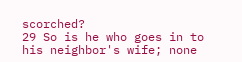scorched?
29 So is he who goes in to his neighbor's wife; none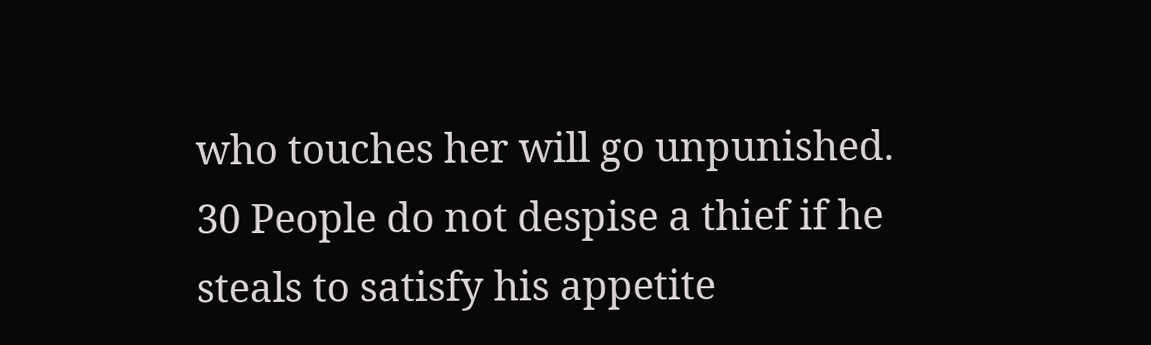who touches her will go unpunished.
30 People do not despise a thief if he steals to satisfy his appetite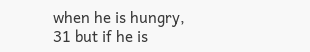when he is hungry,
31 but if he is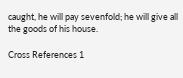caught, he will pay sevenfold; he will give all the goods of his house.

Cross References 1